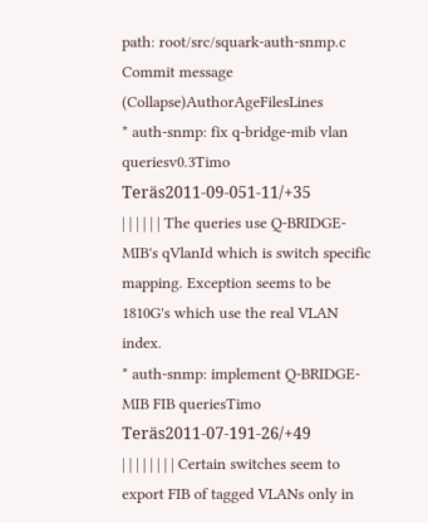path: root/src/squark-auth-snmp.c
Commit message (Collapse)AuthorAgeFilesLines
* auth-snmp: fix q-bridge-mib vlan queriesv0.3Timo Teräs2011-09-051-11/+35
| | | | | | The queries use Q-BRIDGE-MIB's qVlanId which is switch specific mapping. Exception seems to be 1810G's which use the real VLAN index.
* auth-snmp: implement Q-BRIDGE-MIB FIB queriesTimo Teräs2011-07-191-26/+49
| | | | | | | | Certain switches seem to export FIB of tagged VLANs only in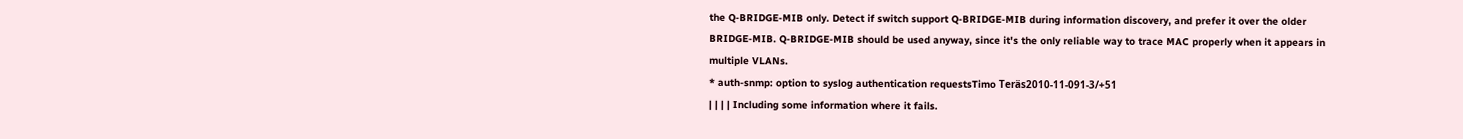the Q-BRIDGE-MIB only. Detect if switch support Q-BRIDGE-MIB during information discovery, and prefer it over the older BRIDGE-MIB. Q-BRIDGE-MIB should be used anyway, since it's the only reliable way to trace MAC properly when it appears in multiple VLANs.
* auth-snmp: option to syslog authentication requestsTimo Teräs2010-11-091-3/+51
| | | | Including some information where it fails.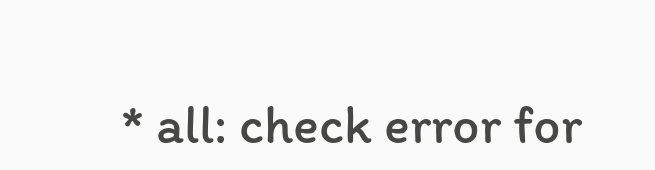* all: check error for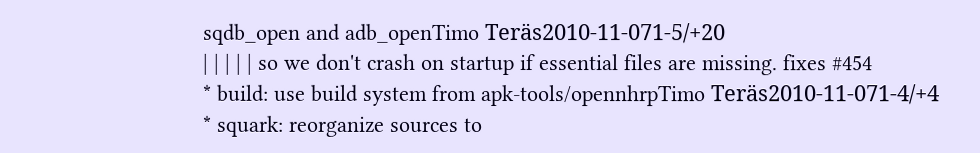sqdb_open and adb_openTimo Teräs2010-11-071-5/+20
| | | | | so we don't crash on startup if essential files are missing. fixes #454
* build: use build system from apk-tools/opennhrpTimo Teräs2010-11-071-4/+4
* squark: reorganize sources to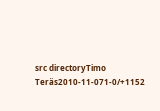src directoryTimo Teräs2010-11-071-0/+1152